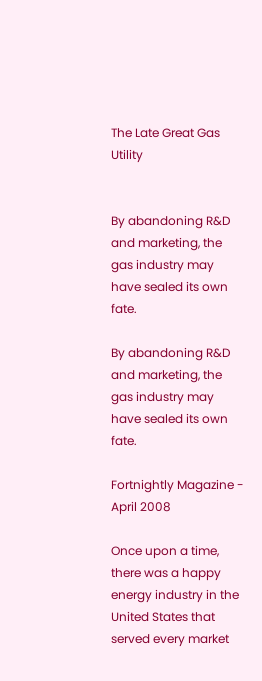The Late Great Gas Utility


By abandoning R&D and marketing, the gas industry may have sealed its own fate.

By abandoning R&D and marketing, the gas industry may have sealed its own fate.

Fortnightly Magazine - April 2008

Once upon a time, there was a happy energy industry in the United States that served every market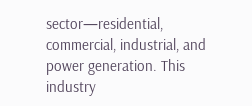sector—residential, commercial, industrial, and power generation. This industry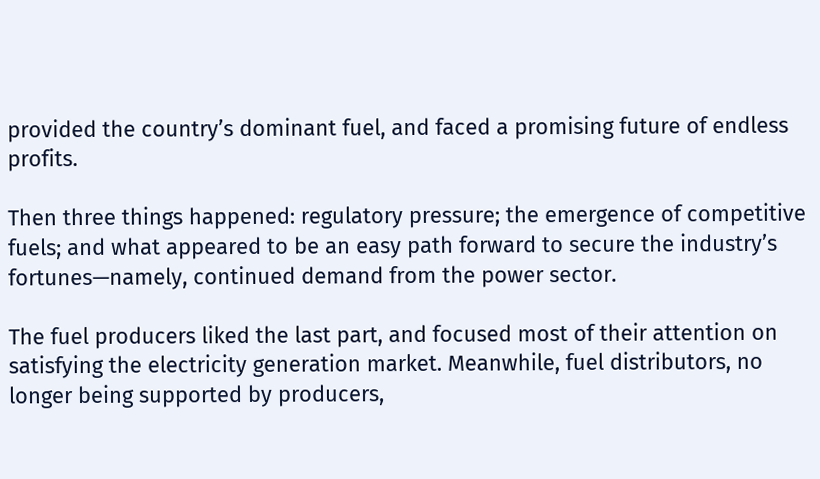provided the country’s dominant fuel, and faced a promising future of endless profits.

Then three things happened: regulatory pressure; the emergence of competitive fuels; and what appeared to be an easy path forward to secure the industry’s fortunes—namely, continued demand from the power sector.

The fuel producers liked the last part, and focused most of their attention on satisfying the electricity generation market. Meanwhile, fuel distributors, no longer being supported by producers,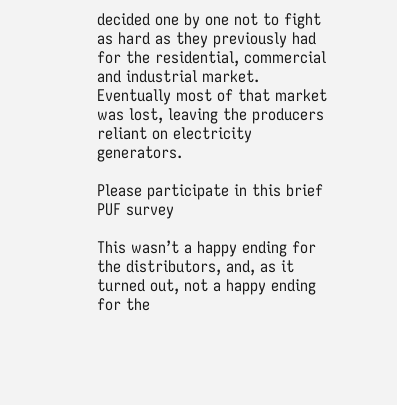decided one by one not to fight as hard as they previously had for the residential, commercial and industrial market. Eventually most of that market was lost, leaving the producers reliant on electricity generators.

Please participate in this brief PUF survey

This wasn’t a happy ending for the distributors, and, as it turned out, not a happy ending for the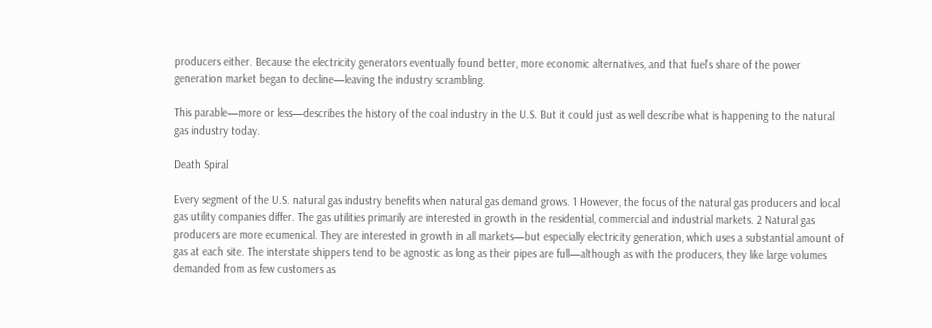producers either. Because the electricity generators eventually found better, more economic alternatives, and that fuel’s share of the power generation market began to decline—leaving the industry scrambling.

This parable—more or less—describes the history of the coal industry in the U.S. But it could just as well describe what is happening to the natural gas industry today.

Death Spiral

Every segment of the U.S. natural gas industry benefits when natural gas demand grows. 1 However, the focus of the natural gas producers and local gas utility companies differ. The gas utilities primarily are interested in growth in the residential, commercial and industrial markets. 2 Natural gas producers are more ecumenical. They are interested in growth in all markets—but especially electricity generation, which uses a substantial amount of gas at each site. The interstate shippers tend to be agnostic as long as their pipes are full—although as with the producers, they like large volumes demanded from as few customers as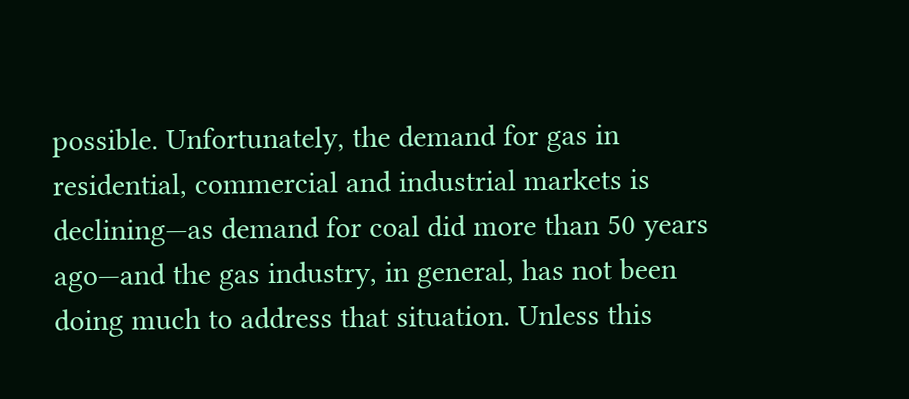possible. Unfortunately, the demand for gas in residential, commercial and industrial markets is declining—as demand for coal did more than 50 years ago—and the gas industry, in general, has not been doing much to address that situation. Unless this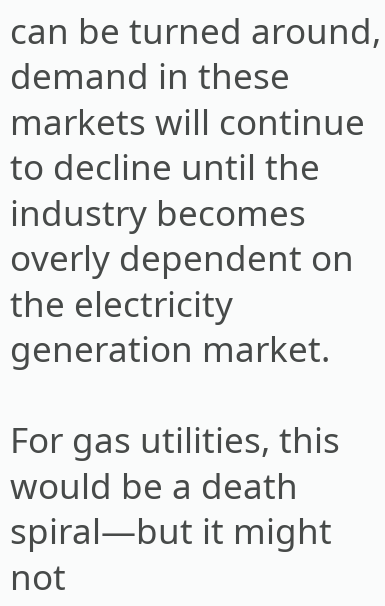can be turned around, demand in these markets will continue to decline until the industry becomes overly dependent on the electricity generation market.

For gas utilities, this would be a death spiral—but it might not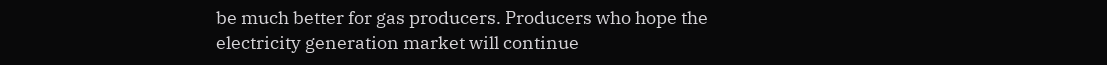be much better for gas producers. Producers who hope the electricity generation market will continue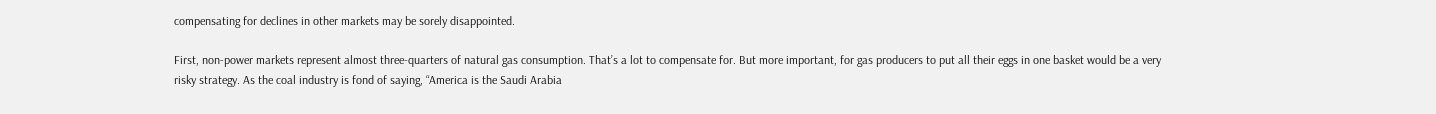compensating for declines in other markets may be sorely disappointed.

First, non-power markets represent almost three-quarters of natural gas consumption. That’s a lot to compensate for. But more important, for gas producers to put all their eggs in one basket would be a very risky strategy. As the coal industry is fond of saying, “America is the Saudi Arabia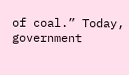of coal.” Today, government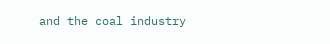and the coal industry